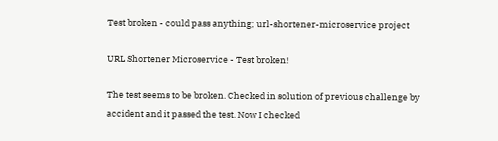Test broken - could pass anything; url-shortener-microservice project

URL Shortener Microservice - Test broken!

The test seems to be broken. Checked in solution of previous challenge by accident and it passed the test. Now I checked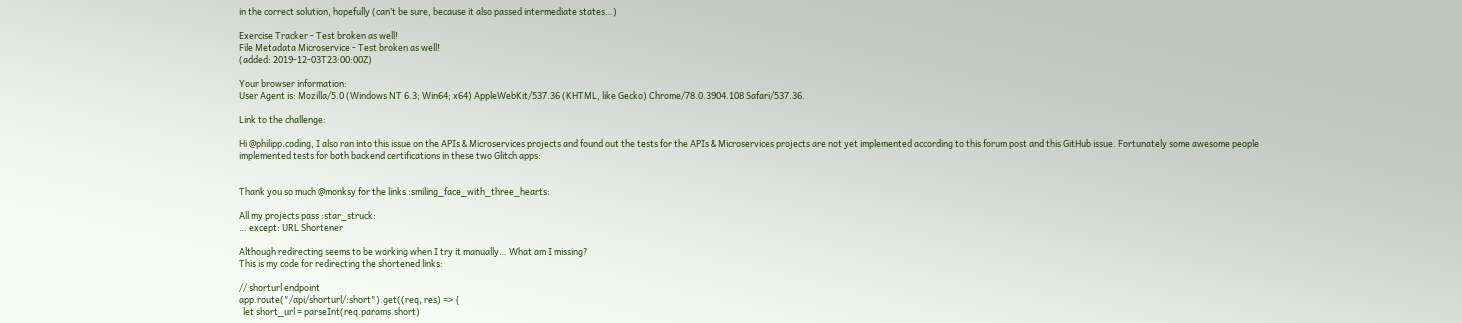in the correct solution, hopefully (can’t be sure, because it also passed intermediate states…)

Exercise Tracker - Test broken as well!
File Metadata Microservice - Test broken as well!
(added: 2019-12-03T23:00:00Z)

Your browser information:
User Agent is: Mozilla/5.0 (Windows NT 6.3; Win64; x64) AppleWebKit/537.36 (KHTML, like Gecko) Chrome/78.0.3904.108 Safari/537.36.

Link to the challenge:

Hi @philipp.coding, I also ran into this issue on the APIs & Microservices projects and found out the tests for the APIs & Microservices projects are not yet implemented according to this forum post and this GitHub issue. Fortunately some awesome people implemented tests for both backend certifications in these two Glitch apps:


Thank you so much @monksy for the links :smiling_face_with_three_hearts:

All my projects pass :star_struck:
… except: URL Shortener

Although redirecting seems to be working when I try it manually… What am I missing?
This is my code for redirecting the shortened links:

// shorturl endpoint
app.route("/api/shorturl/:short").get((req, res) => {
  let short_url = parseInt(req.params.short)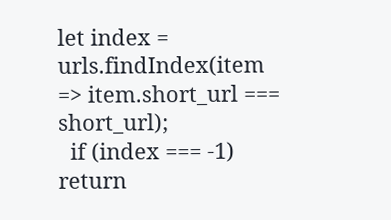let index = urls.findIndex(item => item.short_url === short_url);
  if (index === -1) return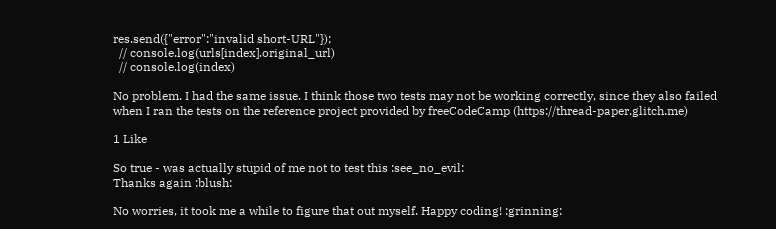res.send({"error":"invalid short-URL"});
  // console.log(urls[index].original_url)
  // console.log(index)

No problem. I had the same issue. I think those two tests may not be working correctly, since they also failed when I ran the tests on the reference project provided by freeCodeCamp (https://thread-paper.glitch.me)

1 Like

So true - was actually stupid of me not to test this :see_no_evil:
Thanks again :blush:

No worries, it took me a while to figure that out myself. Happy coding! :grinning: